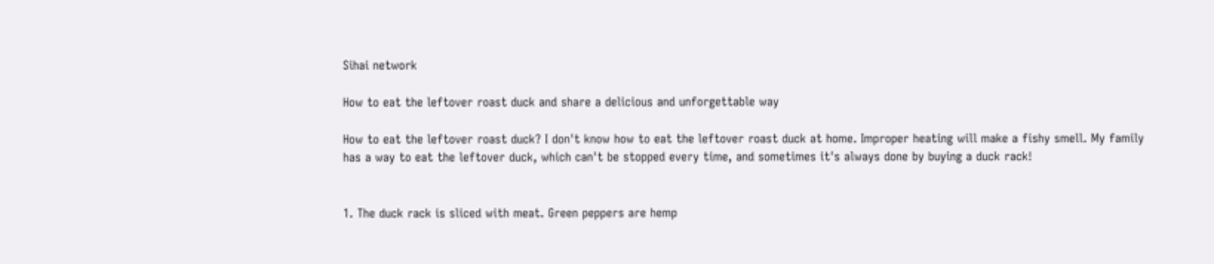Sihai network

How to eat the leftover roast duck and share a delicious and unforgettable way

How to eat the leftover roast duck? I don't know how to eat the leftover roast duck at home. Improper heating will make a fishy smell. My family has a way to eat the leftover duck, which can't be stopped every time, and sometimes it's always done by buying a duck rack!


1. The duck rack is sliced with meat. Green peppers are hemp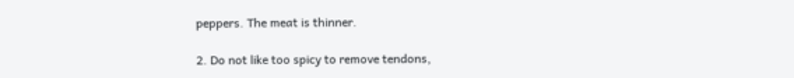peppers. The meat is thinner.

2. Do not like too spicy to remove tendons,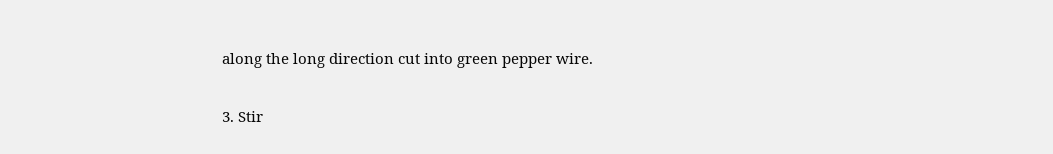along the long direction cut into green pepper wire.

3. Stir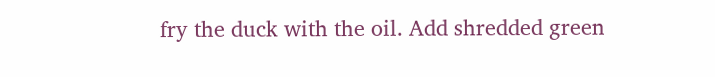fry the duck with the oil. Add shredded green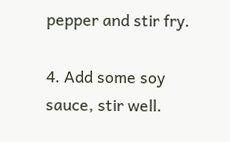pepper and stir fry.

4. Add some soy sauce, stir well.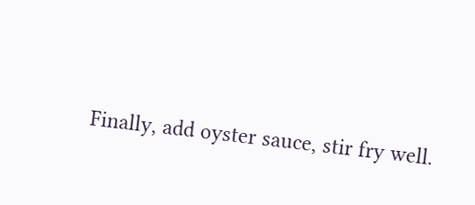Finally, add oyster sauce, stir fry well.